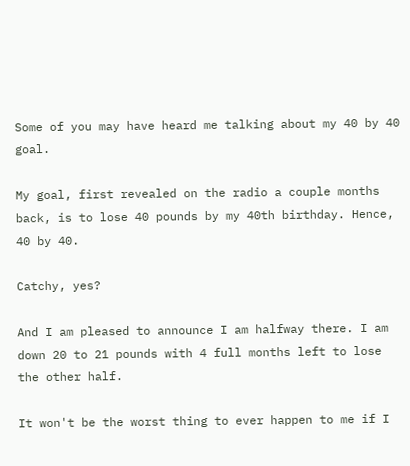Some of you may have heard me talking about my 40 by 40 goal.

My goal, first revealed on the radio a couple months back, is to lose 40 pounds by my 40th birthday. Hence, 40 by 40.

Catchy, yes?

And I am pleased to announce I am halfway there. I am down 20 to 21 pounds with 4 full months left to lose the other half.

It won't be the worst thing to ever happen to me if I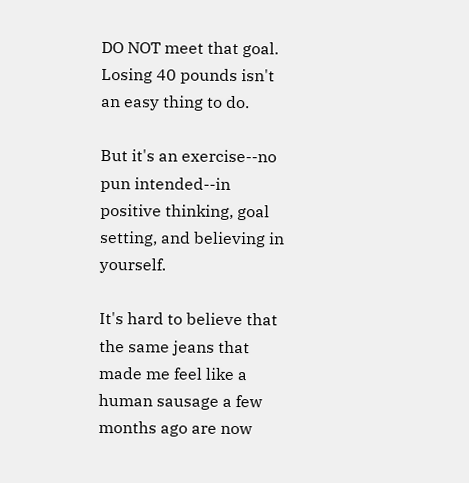DO NOT meet that goal. Losing 40 pounds isn't an easy thing to do.

But it's an exercise--no pun intended--in positive thinking, goal setting, and believing in yourself.

It's hard to believe that the same jeans that made me feel like a human sausage a few months ago are now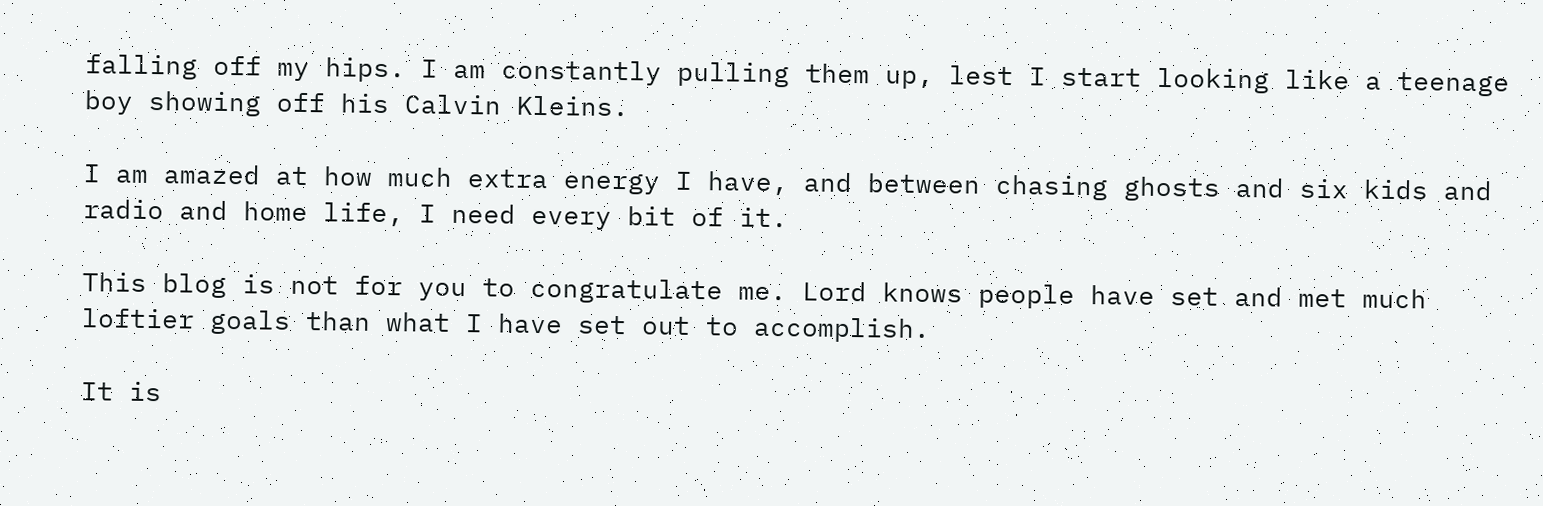falling off my hips. I am constantly pulling them up, lest I start looking like a teenage boy showing off his Calvin Kleins.

I am amazed at how much extra energy I have, and between chasing ghosts and six kids and radio and home life, I need every bit of it.

This blog is not for you to congratulate me. Lord knows people have set and met much loftier goals than what I have set out to accomplish.

It is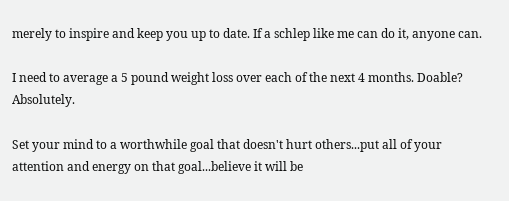merely to inspire and keep you up to date. If a schlep like me can do it, anyone can.

I need to average a 5 pound weight loss over each of the next 4 months. Doable? Absolutely.

Set your mind to a worthwhile goal that doesn't hurt others...put all of your attention and energy on that goal...believe it will be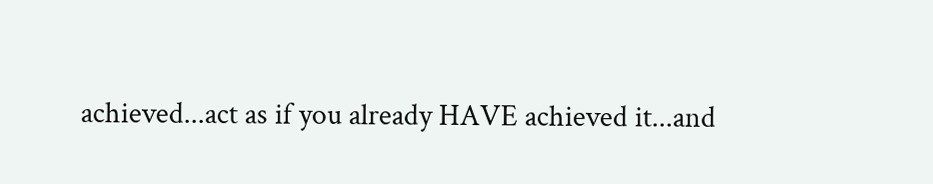achieved...act as if you already HAVE achieved it...and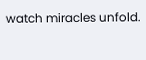watch miracles unfold.